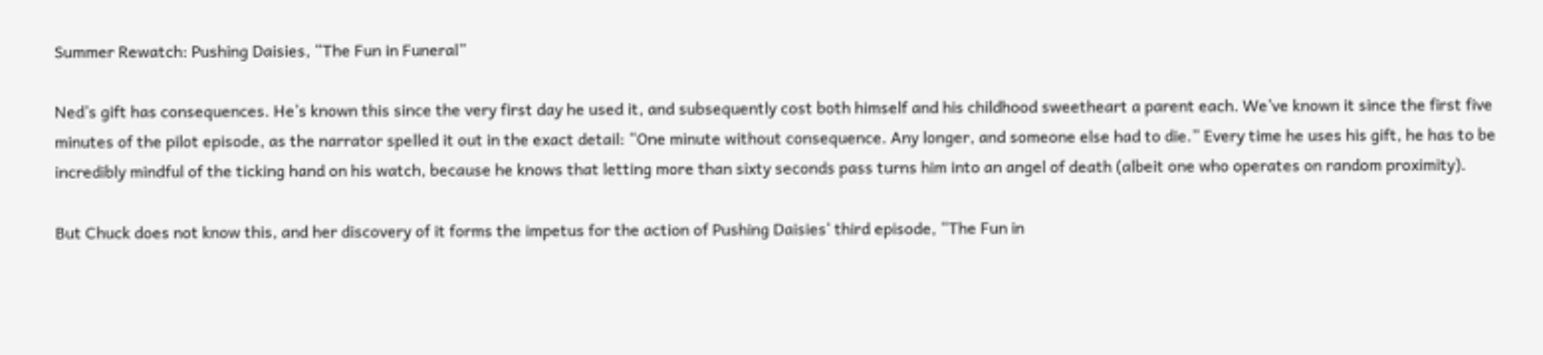Summer Rewatch: Pushing Daisies, “The Fun in Funeral”

Ned’s gift has consequences. He’s known this since the very first day he used it, and subsequently cost both himself and his childhood sweetheart a parent each. We’ve known it since the first five minutes of the pilot episode, as the narrator spelled it out in the exact detail: “One minute without consequence. Any longer, and someone else had to die.” Every time he uses his gift, he has to be incredibly mindful of the ticking hand on his watch, because he knows that letting more than sixty seconds pass turns him into an angel of death (albeit one who operates on random proximity).

But Chuck does not know this, and her discovery of it forms the impetus for the action of Pushing Daisies‘ third episode, “The Fun in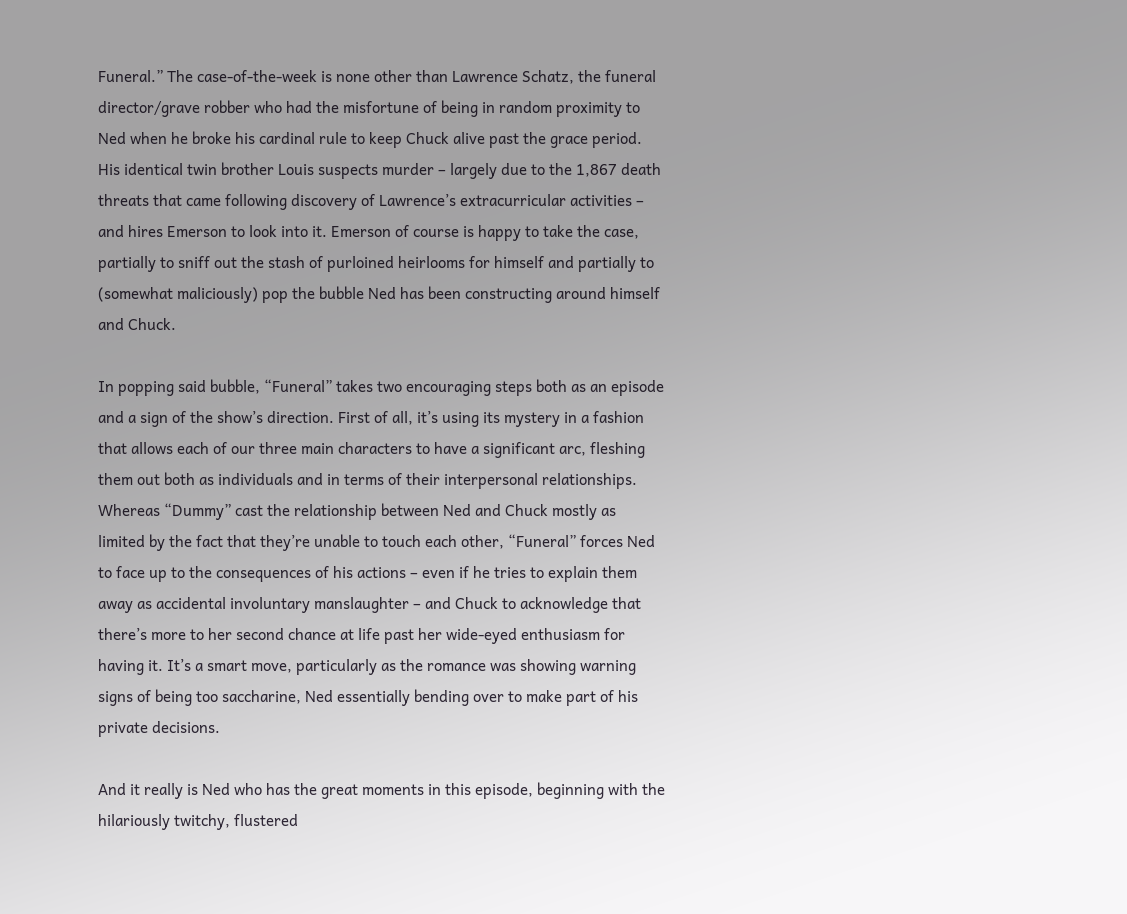Funeral.” The case-of-the-week is none other than Lawrence Schatz, the funeral director/grave robber who had the misfortune of being in random proximity to Ned when he broke his cardinal rule to keep Chuck alive past the grace period. His identical twin brother Louis suspects murder – largely due to the 1,867 death threats that came following discovery of Lawrence’s extracurricular activities – and hires Emerson to look into it. Emerson of course is happy to take the case, partially to sniff out the stash of purloined heirlooms for himself and partially to (somewhat maliciously) pop the bubble Ned has been constructing around himself and Chuck.

In popping said bubble, “Funeral” takes two encouraging steps both as an episode and a sign of the show’s direction. First of all, it’s using its mystery in a fashion that allows each of our three main characters to have a significant arc, fleshing them out both as individuals and in terms of their interpersonal relationships. Whereas “Dummy” cast the relationship between Ned and Chuck mostly as limited by the fact that they’re unable to touch each other, “Funeral” forces Ned to face up to the consequences of his actions – even if he tries to explain them away as accidental involuntary manslaughter – and Chuck to acknowledge that there’s more to her second chance at life past her wide-eyed enthusiasm for having it. It’s a smart move, particularly as the romance was showing warning signs of being too saccharine, Ned essentially bending over to make part of his private decisions.

And it really is Ned who has the great moments in this episode, beginning with the hilariously twitchy, flustered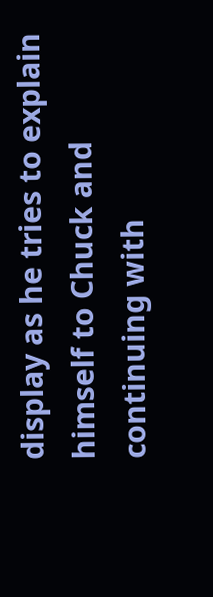display as he tries to explain himself to Chuck and continuing with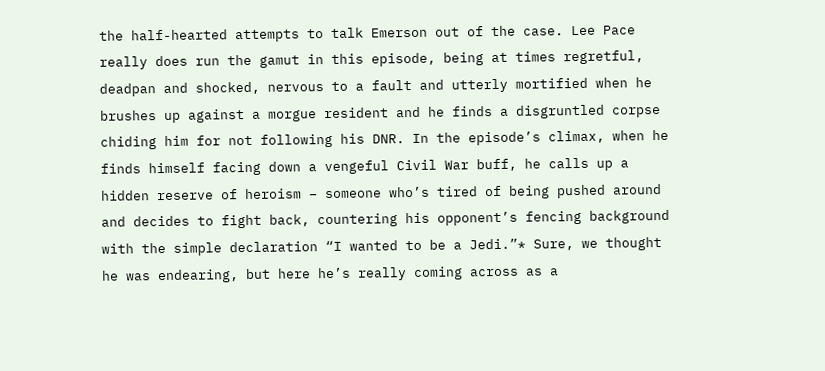the half-hearted attempts to talk Emerson out of the case. Lee Pace really does run the gamut in this episode, being at times regretful, deadpan and shocked, nervous to a fault and utterly mortified when he brushes up against a morgue resident and he finds a disgruntled corpse chiding him for not following his DNR. In the episode’s climax, when he finds himself facing down a vengeful Civil War buff, he calls up a hidden reserve of heroism – someone who’s tired of being pushed around and decides to fight back, countering his opponent’s fencing background with the simple declaration “I wanted to be a Jedi.”* Sure, we thought he was endearing, but here he’s really coming across as a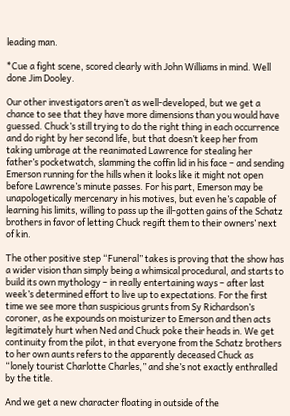leading man.

*Cue a fight scene, scored clearly with John Williams in mind. Well done Jim Dooley.

Our other investigators aren’t as well-developed, but we get a chance to see that they have more dimensions than you would have guessed. Chuck’s still trying to do the right thing in each occurrence and do right by her second life, but that doesn’t keep her from taking umbrage at the reanimated Lawrence for stealing her father’s pocketwatch, slamming the coffin lid in his face – and sending Emerson running for the hills when it looks like it might not open before Lawrence’s minute passes. For his part, Emerson may be unapologetically mercenary in his motives, but even he’s capable of learning his limits, willing to pass up the ill-gotten gains of the Schatz brothers in favor of letting Chuck regift them to their owners’ next of kin.

The other positive step “Funeral” takes is proving that the show has a wider vision than simply being a whimsical procedural, and starts to build its own mythology – in really entertaining ways – after last week’s determined effort to live up to expectations. For the first time we see more than suspicious grunts from Sy Richardson’s coroner, as he expounds on moisturizer to Emerson and then acts legitimately hurt when Ned and Chuck poke their heads in. We get continuity from the pilot, in that everyone from the Schatz brothers to her own aunts refers to the apparently deceased Chuck as “lonely tourist Charlotte Charles,” and she’s not exactly enthralled by the title.

And we get a new character floating in outside of the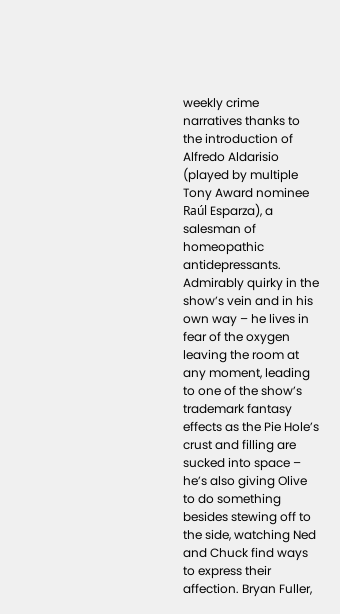weekly crime narratives thanks to the introduction of Alfredo Aldarisio (played by multiple Tony Award nominee Raúl Esparza), a salesman of homeopathic antidepressants. Admirably quirky in the show’s vein and in his own way – he lives in fear of the oxygen leaving the room at any moment, leading to one of the show’s trademark fantasy effects as the Pie Hole’s crust and filling are sucked into space – he’s also giving Olive to do something besides stewing off to the side, watching Ned and Chuck find ways to express their affection. Bryan Fuller,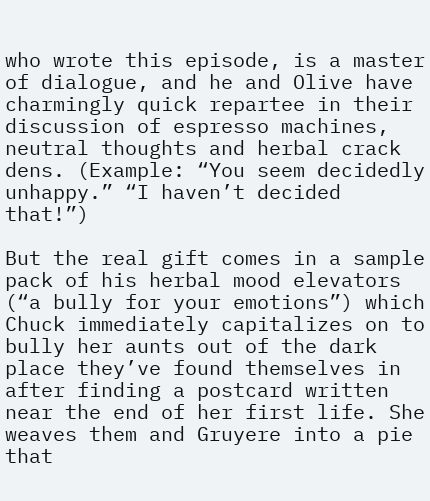who wrote this episode, is a master of dialogue, and he and Olive have charmingly quick repartee in their discussion of espresso machines, neutral thoughts and herbal crack dens. (Example: “You seem decidedly unhappy.” “I haven’t decided that!”)

But the real gift comes in a sample pack of his herbal mood elevators (“a bully for your emotions”) which Chuck immediately capitalizes on to bully her aunts out of the dark place they’ve found themselves in after finding a postcard written near the end of her first life. She weaves them and Gruyere into a pie that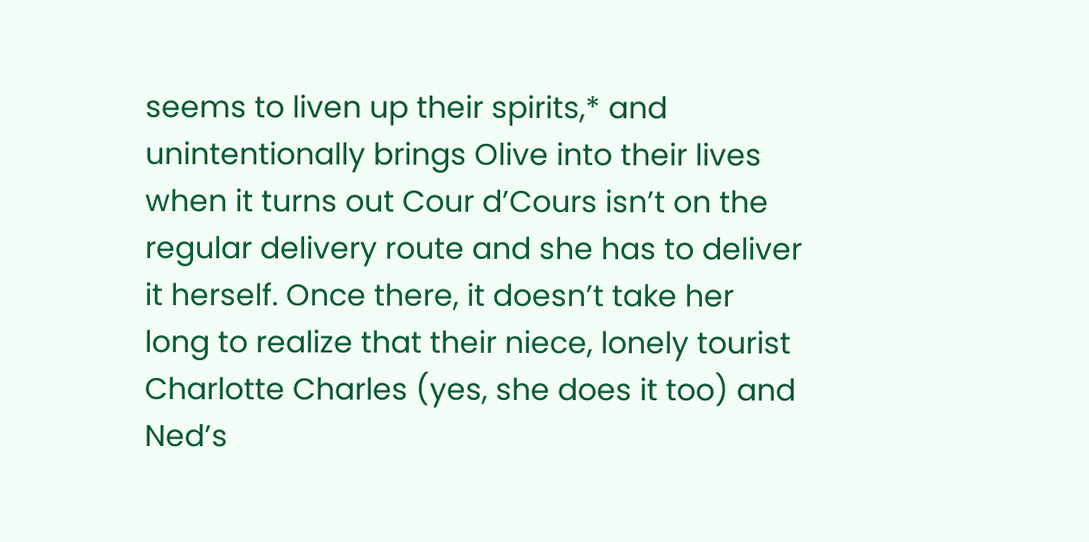seems to liven up their spirits,* and unintentionally brings Olive into their lives when it turns out Cour d’Cours isn’t on the regular delivery route and she has to deliver it herself. Once there, it doesn’t take her long to realize that their niece, lonely tourist Charlotte Charles (yes, she does it too) and Ned’s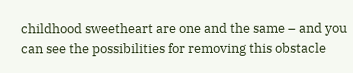childhood sweetheart are one and the same – and you can see the possibilities for removing this obstacle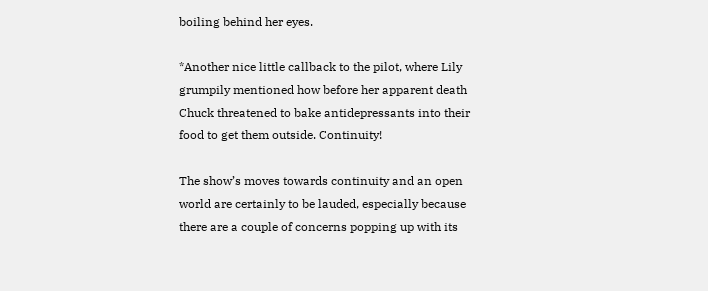boiling behind her eyes.

*Another nice little callback to the pilot, where Lily grumpily mentioned how before her apparent death Chuck threatened to bake antidepressants into their food to get them outside. Continuity!

The show’s moves towards continuity and an open world are certainly to be lauded, especially because there are a couple of concerns popping up with its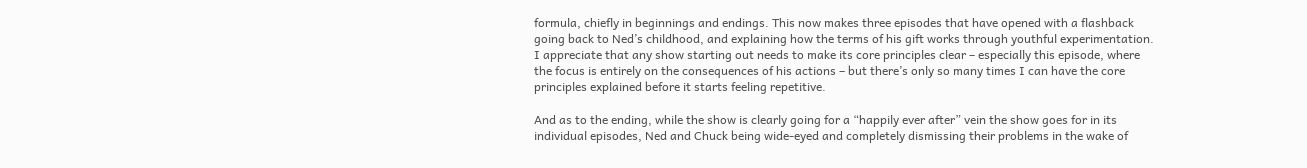formula, chiefly in beginnings and endings. This now makes three episodes that have opened with a flashback going back to Ned’s childhood, and explaining how the terms of his gift works through youthful experimentation. I appreciate that any show starting out needs to make its core principles clear – especially this episode, where the focus is entirely on the consequences of his actions – but there’s only so many times I can have the core principles explained before it starts feeling repetitive.

And as to the ending, while the show is clearly going for a “happily ever after” vein the show goes for in its individual episodes, Ned and Chuck being wide-eyed and completely dismissing their problems in the wake of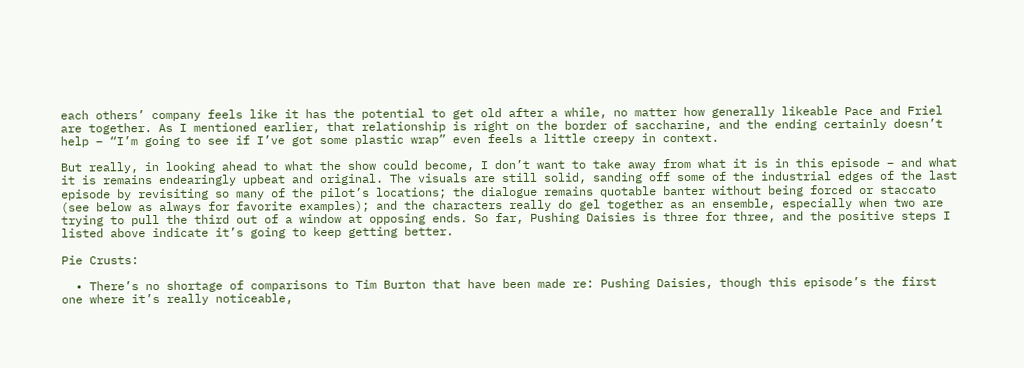each others’ company feels like it has the potential to get old after a while, no matter how generally likeable Pace and Friel are together. As I mentioned earlier, that relationship is right on the border of saccharine, and the ending certainly doesn’t help – “I’m going to see if I’ve got some plastic wrap” even feels a little creepy in context.

But really, in looking ahead to what the show could become, I don’t want to take away from what it is in this episode – and what it is remains endearingly upbeat and original. The visuals are still solid, sanding off some of the industrial edges of the last episode by revisiting so many of the pilot’s locations; the dialogue remains quotable banter without being forced or staccato (see below as always for favorite examples); and the characters really do gel together as an ensemble, especially when two are trying to pull the third out of a window at opposing ends. So far, Pushing Daisies is three for three, and the positive steps I listed above indicate it’s going to keep getting better.

Pie Crusts:

  • There’s no shortage of comparisons to Tim Burton that have been made re: Pushing Daisies, though this episode’s the first one where it’s really noticeable,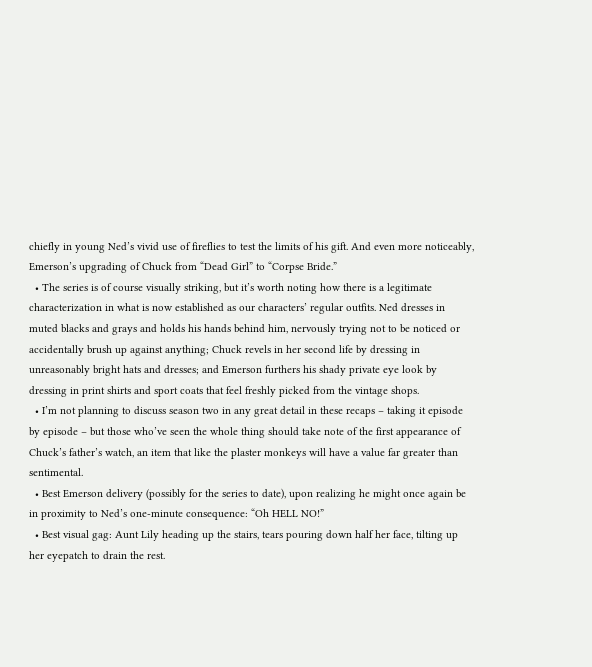chiefly in young Ned’s vivid use of fireflies to test the limits of his gift. And even more noticeably, Emerson’s upgrading of Chuck from “Dead Girl” to “Corpse Bride.”
  • The series is of course visually striking, but it’s worth noting how there is a legitimate characterization in what is now established as our characters’ regular outfits. Ned dresses in muted blacks and grays and holds his hands behind him, nervously trying not to be noticed or accidentally brush up against anything; Chuck revels in her second life by dressing in unreasonably bright hats and dresses; and Emerson furthers his shady private eye look by dressing in print shirts and sport coats that feel freshly picked from the vintage shops.
  • I’m not planning to discuss season two in any great detail in these recaps – taking it episode by episode – but those who’ve seen the whole thing should take note of the first appearance of Chuck’s father’s watch, an item that like the plaster monkeys will have a value far greater than sentimental.
  • Best Emerson delivery (possibly for the series to date), upon realizing he might once again be in proximity to Ned’s one-minute consequence: “Oh HELL NO!”
  • Best visual gag: Aunt Lily heading up the stairs, tears pouring down half her face, tilting up her eyepatch to drain the rest.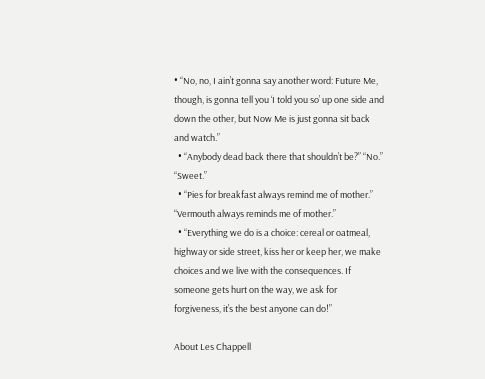• “No, no, I ain’t gonna say another word: Future Me, though, is gonna tell you ‘I told you so’ up one side and down the other, but Now Me is just gonna sit back and watch.”
  • “Anybody dead back there that shouldn’t be?” “No.” “Sweet.”
  • “Pies for breakfast always remind me of mother.” “Vermouth always reminds me of mother.”
  • “Everything we do is a choice: cereal or oatmeal, highway or side street, kiss her or keep her, we make choices and we live with the consequences. If someone gets hurt on the way, we ask for forgiveness, it’s the best anyone can do!”

About Les Chappell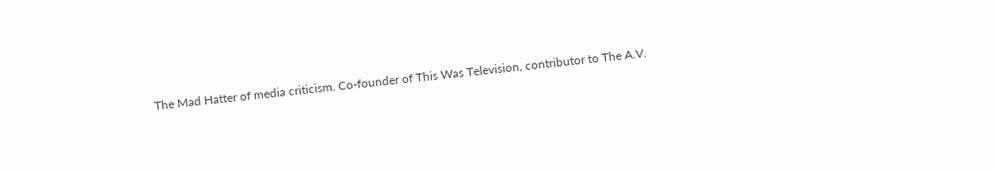The Mad Hatter of media criticism. Co-founder of This Was Television, contributor to The A.V.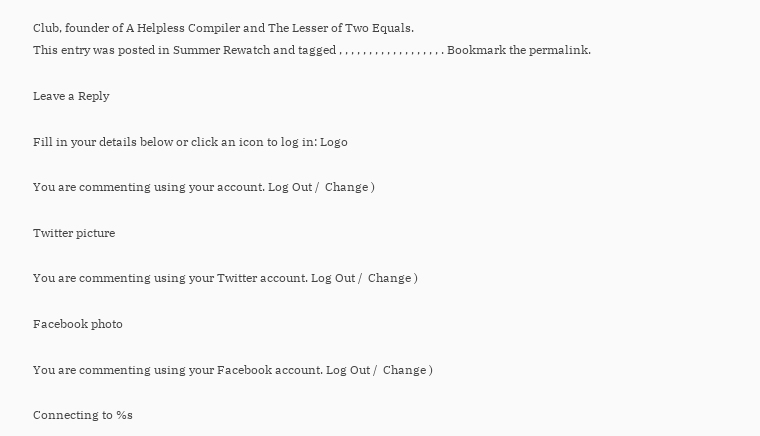Club, founder of A Helpless Compiler and The Lesser of Two Equals.
This entry was posted in Summer Rewatch and tagged , , , , , , , , , , , , , , , , , . Bookmark the permalink.

Leave a Reply

Fill in your details below or click an icon to log in: Logo

You are commenting using your account. Log Out /  Change )

Twitter picture

You are commenting using your Twitter account. Log Out /  Change )

Facebook photo

You are commenting using your Facebook account. Log Out /  Change )

Connecting to %s